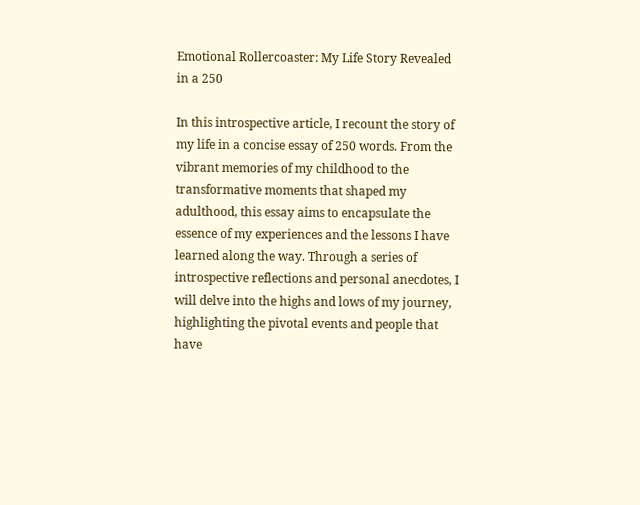Emotional Rollercoaster: My Life Story Revealed in a 250

In this introspective article, I recount the story of my life in a concise essay of 250 words. From the vibrant memories of my childhood to the transformative moments that shaped my adulthood, this essay aims to encapsulate the essence of my experiences and the lessons I have learned along the way. Through a series of introspective reflections and personal anecdotes, I will delve into the highs and lows of my journey, highlighting the pivotal events and people that have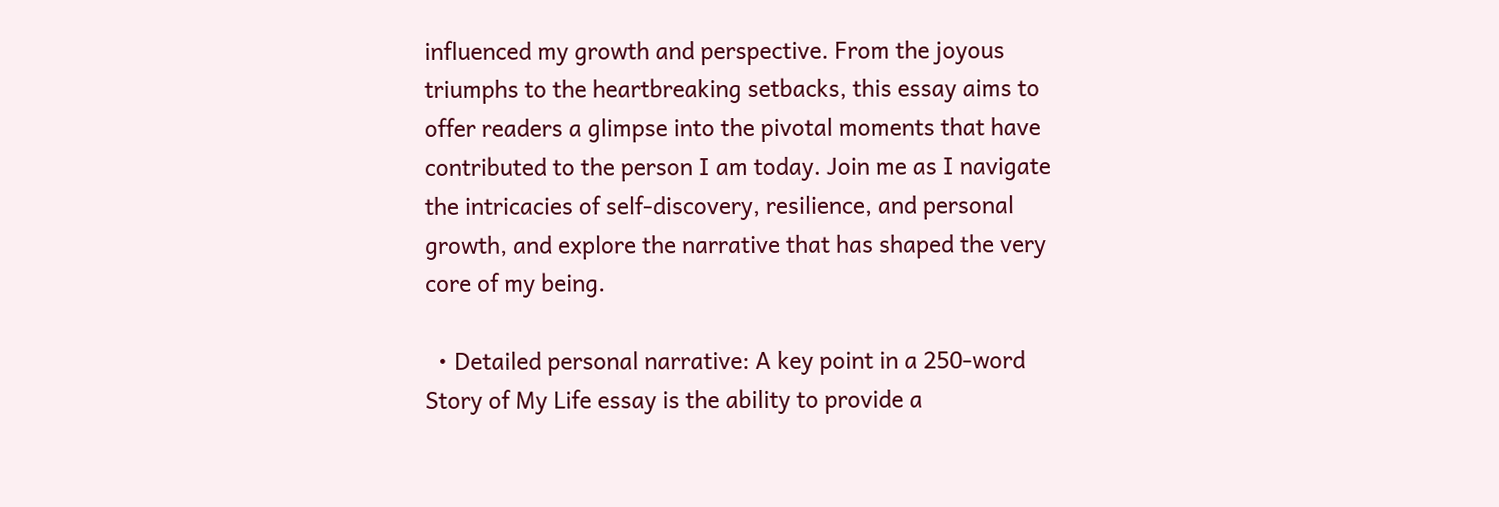influenced my growth and perspective. From the joyous triumphs to the heartbreaking setbacks, this essay aims to offer readers a glimpse into the pivotal moments that have contributed to the person I am today. Join me as I navigate the intricacies of self-discovery, resilience, and personal growth, and explore the narrative that has shaped the very core of my being.

  • Detailed personal narrative: A key point in a 250-word Story of My Life essay is the ability to provide a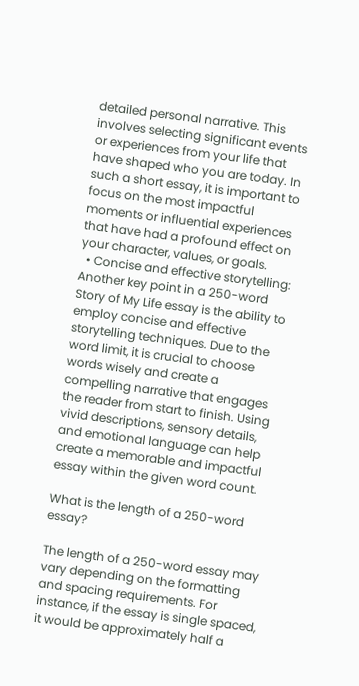detailed personal narrative. This involves selecting significant events or experiences from your life that have shaped who you are today. In such a short essay, it is important to focus on the most impactful moments or influential experiences that have had a profound effect on your character, values, or goals.
  • Concise and effective storytelling: Another key point in a 250-word Story of My Life essay is the ability to employ concise and effective storytelling techniques. Due to the word limit, it is crucial to choose words wisely and create a compelling narrative that engages the reader from start to finish. Using vivid descriptions, sensory details, and emotional language can help create a memorable and impactful essay within the given word count.

What is the length of a 250-word essay?

The length of a 250-word essay may vary depending on the formatting and spacing requirements. For instance, if the essay is single spaced, it would be approximately half a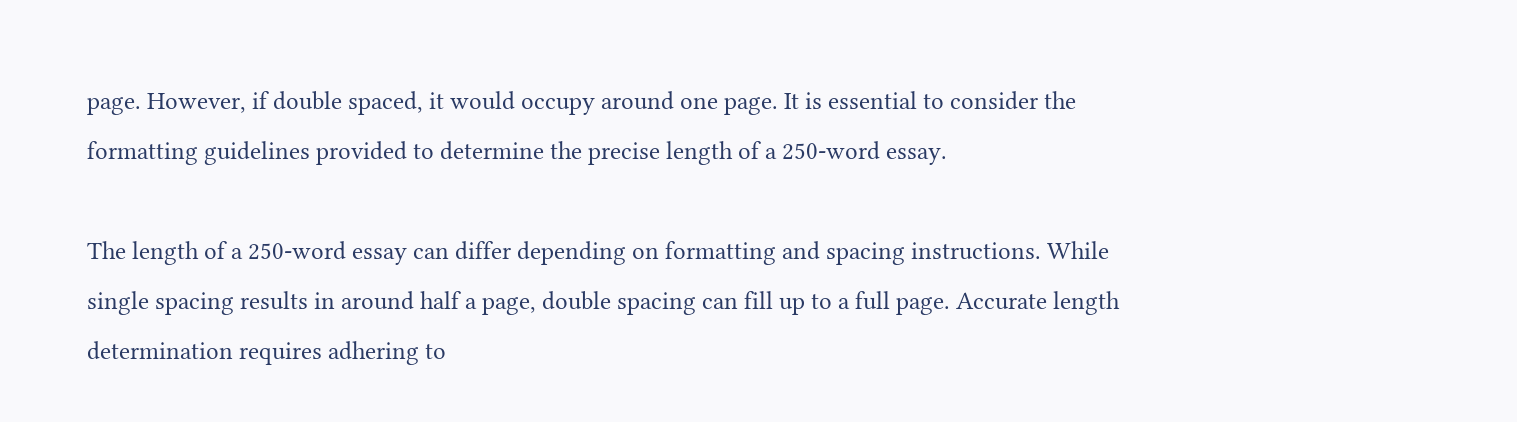page. However, if double spaced, it would occupy around one page. It is essential to consider the formatting guidelines provided to determine the precise length of a 250-word essay.

The length of a 250-word essay can differ depending on formatting and spacing instructions. While single spacing results in around half a page, double spacing can fill up to a full page. Accurate length determination requires adhering to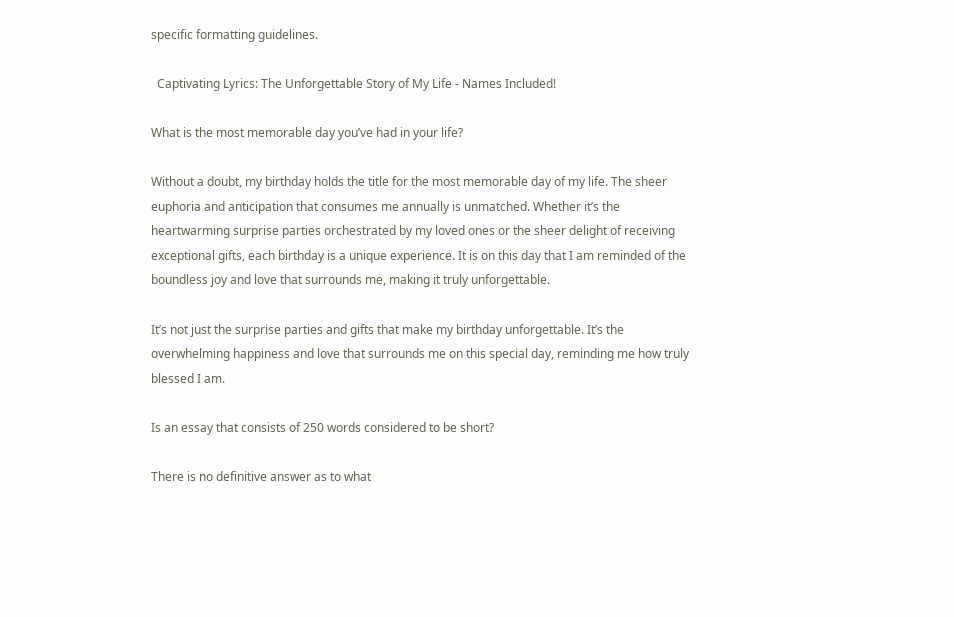specific formatting guidelines.

  Captivating Lyrics: The Unforgettable Story of My Life - Names Included!

What is the most memorable day you’ve had in your life?

Without a doubt, my birthday holds the title for the most memorable day of my life. The sheer euphoria and anticipation that consumes me annually is unmatched. Whether it’s the heartwarming surprise parties orchestrated by my loved ones or the sheer delight of receiving exceptional gifts, each birthday is a unique experience. It is on this day that I am reminded of the boundless joy and love that surrounds me, making it truly unforgettable.

It’s not just the surprise parties and gifts that make my birthday unforgettable. It’s the overwhelming happiness and love that surrounds me on this special day, reminding me how truly blessed I am.

Is an essay that consists of 250 words considered to be short?

There is no definitive answer as to what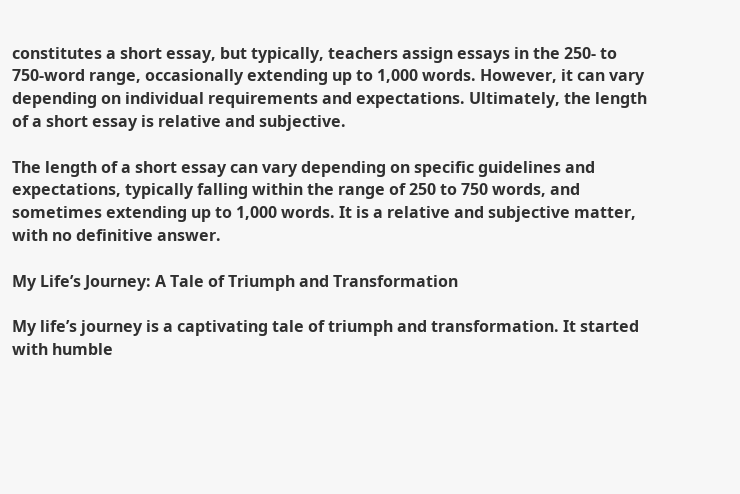constitutes a short essay, but typically, teachers assign essays in the 250- to 750-word range, occasionally extending up to 1,000 words. However, it can vary depending on individual requirements and expectations. Ultimately, the length of a short essay is relative and subjective.

The length of a short essay can vary depending on specific guidelines and expectations, typically falling within the range of 250 to 750 words, and sometimes extending up to 1,000 words. It is a relative and subjective matter, with no definitive answer.

My Life’s Journey: A Tale of Triumph and Transformation

My life’s journey is a captivating tale of triumph and transformation. It started with humble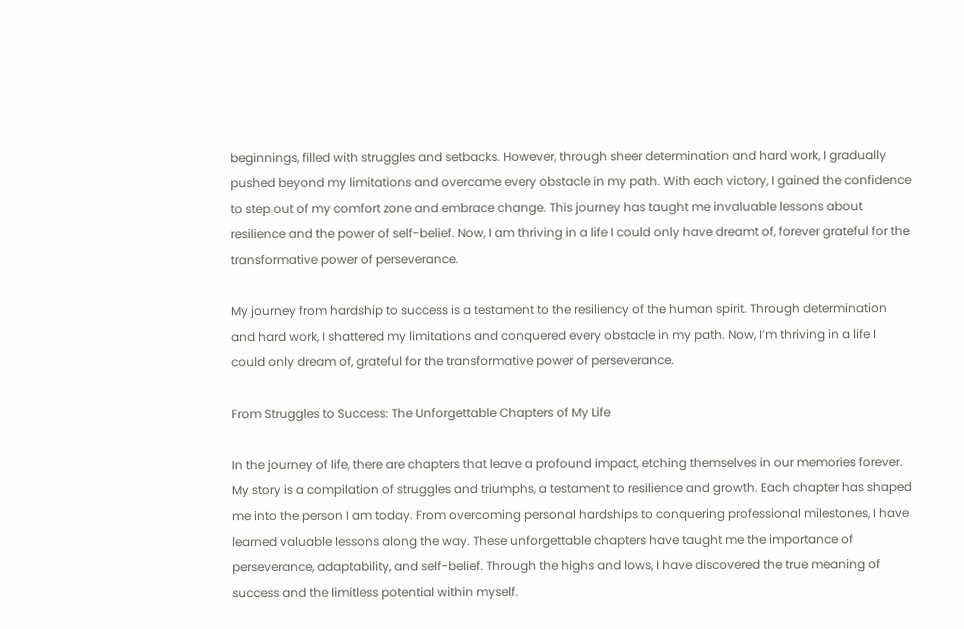beginnings, filled with struggles and setbacks. However, through sheer determination and hard work, I gradually pushed beyond my limitations and overcame every obstacle in my path. With each victory, I gained the confidence to step out of my comfort zone and embrace change. This journey has taught me invaluable lessons about resilience and the power of self-belief. Now, I am thriving in a life I could only have dreamt of, forever grateful for the transformative power of perseverance.

My journey from hardship to success is a testament to the resiliency of the human spirit. Through determination and hard work, I shattered my limitations and conquered every obstacle in my path. Now, I’m thriving in a life I could only dream of, grateful for the transformative power of perseverance.

From Struggles to Success: The Unforgettable Chapters of My Life

In the journey of life, there are chapters that leave a profound impact, etching themselves in our memories forever. My story is a compilation of struggles and triumphs, a testament to resilience and growth. Each chapter has shaped me into the person I am today. From overcoming personal hardships to conquering professional milestones, I have learned valuable lessons along the way. These unforgettable chapters have taught me the importance of perseverance, adaptability, and self-belief. Through the highs and lows, I have discovered the true meaning of success and the limitless potential within myself.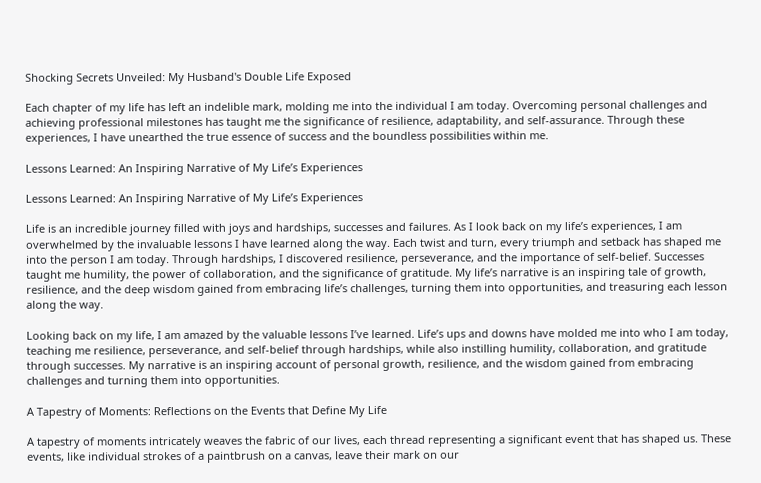Shocking Secrets Unveiled: My Husband's Double Life Exposed

Each chapter of my life has left an indelible mark, molding me into the individual I am today. Overcoming personal challenges and achieving professional milestones has taught me the significance of resilience, adaptability, and self-assurance. Through these experiences, I have unearthed the true essence of success and the boundless possibilities within me.

Lessons Learned: An Inspiring Narrative of My Life’s Experiences

Lessons Learned: An Inspiring Narrative of My Life’s Experiences

Life is an incredible journey filled with joys and hardships, successes and failures. As I look back on my life’s experiences, I am overwhelmed by the invaluable lessons I have learned along the way. Each twist and turn, every triumph and setback has shaped me into the person I am today. Through hardships, I discovered resilience, perseverance, and the importance of self-belief. Successes taught me humility, the power of collaboration, and the significance of gratitude. My life’s narrative is an inspiring tale of growth, resilience, and the deep wisdom gained from embracing life’s challenges, turning them into opportunities, and treasuring each lesson along the way.

Looking back on my life, I am amazed by the valuable lessons I’ve learned. Life’s ups and downs have molded me into who I am today, teaching me resilience, perseverance, and self-belief through hardships, while also instilling humility, collaboration, and gratitude through successes. My narrative is an inspiring account of personal growth, resilience, and the wisdom gained from embracing challenges and turning them into opportunities.

A Tapestry of Moments: Reflections on the Events that Define My Life

A tapestry of moments intricately weaves the fabric of our lives, each thread representing a significant event that has shaped us. These events, like individual strokes of a paintbrush on a canvas, leave their mark on our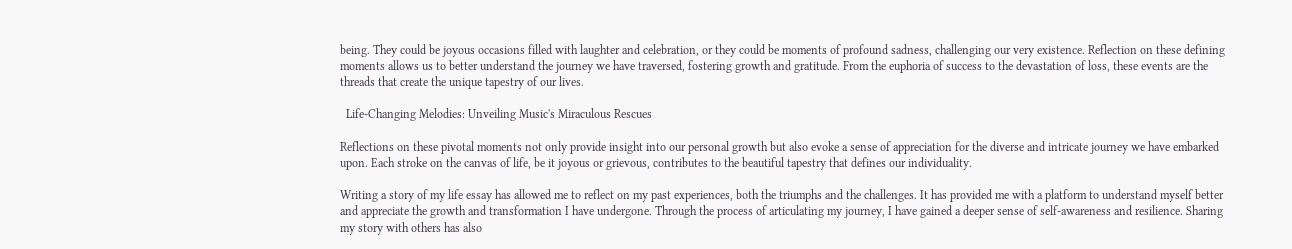being. They could be joyous occasions filled with laughter and celebration, or they could be moments of profound sadness, challenging our very existence. Reflection on these defining moments allows us to better understand the journey we have traversed, fostering growth and gratitude. From the euphoria of success to the devastation of loss, these events are the threads that create the unique tapestry of our lives.

  Life-Changing Melodies: Unveiling Music's Miraculous Rescues

Reflections on these pivotal moments not only provide insight into our personal growth but also evoke a sense of appreciation for the diverse and intricate journey we have embarked upon. Each stroke on the canvas of life, be it joyous or grievous, contributes to the beautiful tapestry that defines our individuality.

Writing a story of my life essay has allowed me to reflect on my past experiences, both the triumphs and the challenges. It has provided me with a platform to understand myself better and appreciate the growth and transformation I have undergone. Through the process of articulating my journey, I have gained a deeper sense of self-awareness and resilience. Sharing my story with others has also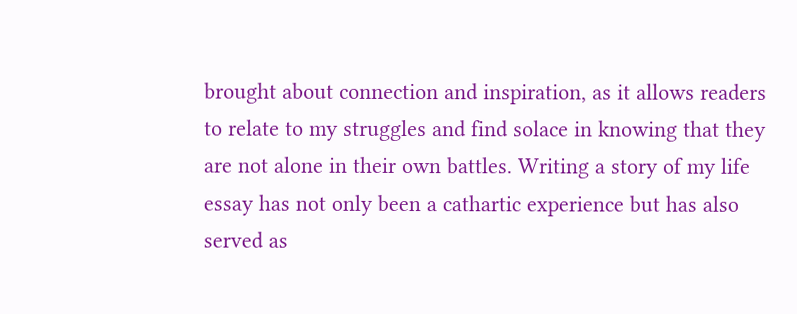brought about connection and inspiration, as it allows readers to relate to my struggles and find solace in knowing that they are not alone in their own battles. Writing a story of my life essay has not only been a cathartic experience but has also served as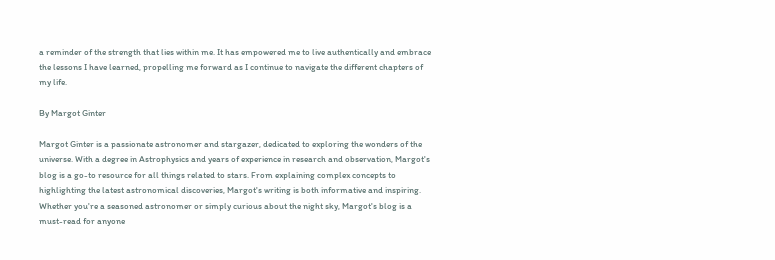a reminder of the strength that lies within me. It has empowered me to live authentically and embrace the lessons I have learned, propelling me forward as I continue to navigate the different chapters of my life.

By Margot Ginter

Margot Ginter is a passionate astronomer and stargazer, dedicated to exploring the wonders of the universe. With a degree in Astrophysics and years of experience in research and observation, Margot's blog is a go-to resource for all things related to stars. From explaining complex concepts to highlighting the latest astronomical discoveries, Margot's writing is both informative and inspiring. Whether you're a seasoned astronomer or simply curious about the night sky, Margot's blog is a must-read for anyone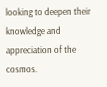looking to deepen their knowledge and appreciation of the cosmos.